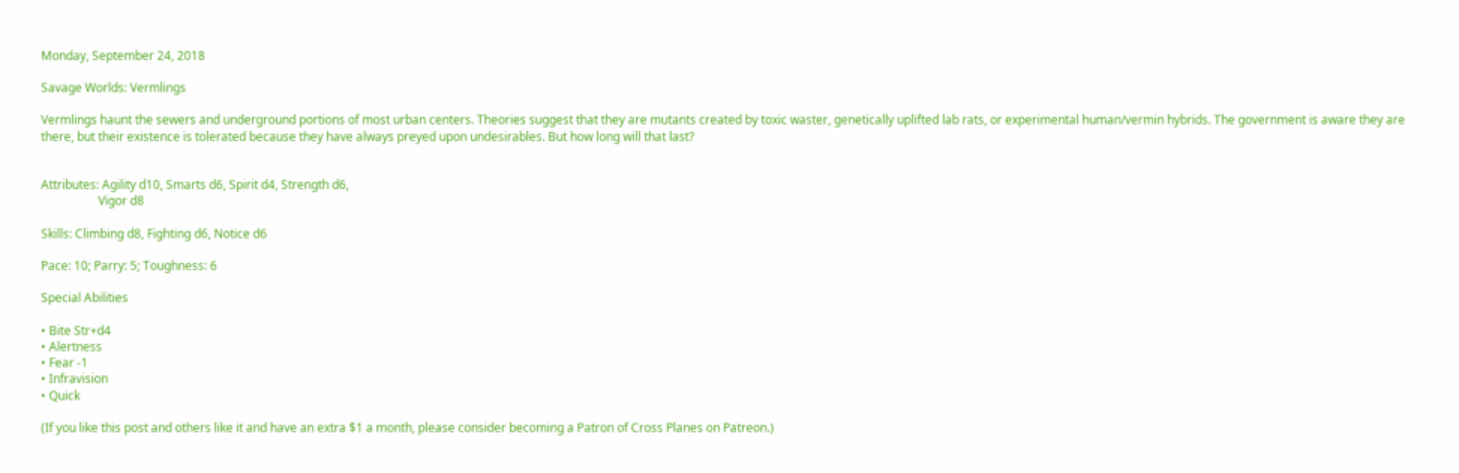Monday, September 24, 2018

Savage Worlds: Vermlings

Vermlings haunt the sewers and underground portions of most urban centers. Theories suggest that they are mutants created by toxic waster, genetically uplifted lab rats, or experimental human/vermin hybrids. The government is aware they are there, but their existence is tolerated because they have always preyed upon undesirables. But how long will that last?


Attributes: Agility d10, Smarts d6, Spirit d4, Strength d6,
                   Vigor d8

Skills: Climbing d8, Fighting d6, Notice d6

Pace: 10; Parry: 5; Toughness: 6

Special Abilities

• Bite Str+d4
• Alertness
• Fear -1
• Infravision
• Quick

(If you like this post and others like it and have an extra $1 a month, please consider becoming a Patron of Cross Planes on Patreon.)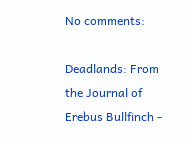No comments:

Deadlands: From the Journal of Erebus Bullfinch -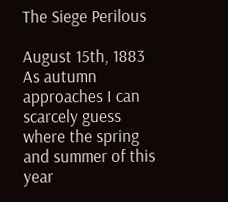The Siege Perilous

August 15th, 1883 As autumn approaches I can scarcely guess where the spring and summer of this year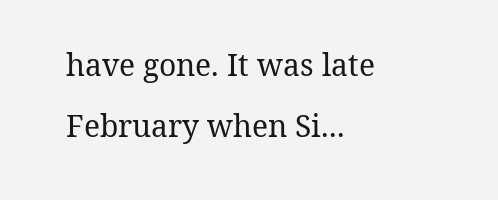have gone. It was late February when Si...